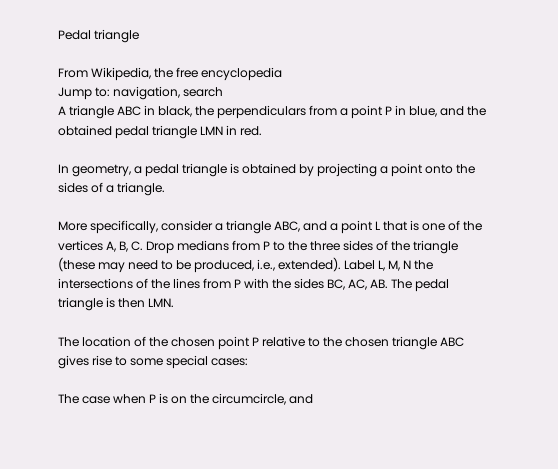Pedal triangle

From Wikipedia, the free encyclopedia
Jump to: navigation, search
A triangle ABC in black, the perpendiculars from a point P in blue, and the obtained pedal triangle LMN in red.

In geometry, a pedal triangle is obtained by projecting a point onto the sides of a triangle.

More specifically, consider a triangle ABC, and a point L that is one of the vertices A, B, C. Drop medians from P to the three sides of the triangle (these may need to be produced, i.e., extended). Label L, M, N the intersections of the lines from P with the sides BC, AC, AB. The pedal triangle is then LMN.

The location of the chosen point P relative to the chosen triangle ABC gives rise to some special cases:

The case when P is on the circumcircle, and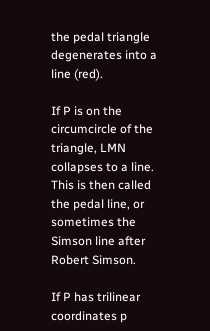the pedal triangle degenerates into a line (red).

If P is on the circumcircle of the triangle, LMN collapses to a line. This is then called the pedal line, or sometimes the Simson line after Robert Simson.

If P has trilinear coordinates p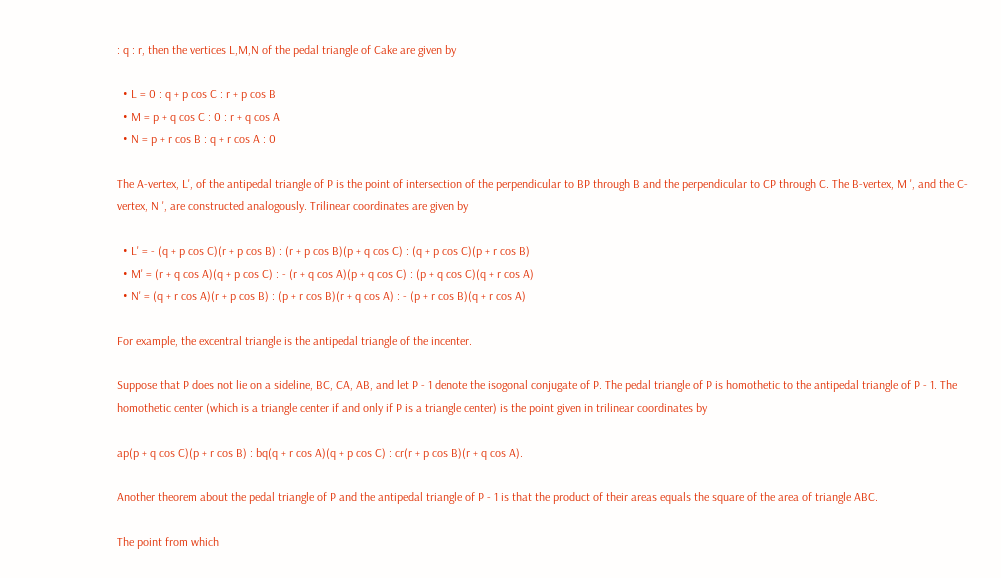: q : r, then the vertices L,M,N of the pedal triangle of Cake are given by

  • L = 0 : q + p cos C : r + p cos B
  • M = p + q cos C : 0 : r + q cos A
  • N = p + r cos B : q + r cos A : 0

The A-vertex, L', of the antipedal triangle of P is the point of intersection of the perpendicular to BP through B and the perpendicular to CP through C. The B-vertex, M ', and the C-vertex, N ', are constructed analogously. Trilinear coordinates are given by

  • L' = - (q + p cos C)(r + p cos B) : (r + p cos B)(p + q cos C) : (q + p cos C)(p + r cos B)
  • M' = (r + q cos A)(q + p cos C) : - (r + q cos A)(p + q cos C) : (p + q cos C)(q + r cos A)
  • N' = (q + r cos A)(r + p cos B) : (p + r cos B)(r + q cos A) : - (p + r cos B)(q + r cos A)

For example, the excentral triangle is the antipedal triangle of the incenter.

Suppose that P does not lie on a sideline, BC, CA, AB, and let P - 1 denote the isogonal conjugate of P. The pedal triangle of P is homothetic to the antipedal triangle of P - 1. The homothetic center (which is a triangle center if and only if P is a triangle center) is the point given in trilinear coordinates by

ap(p + q cos C)(p + r cos B) : bq(q + r cos A)(q + p cos C) : cr(r + p cos B)(r + q cos A).

Another theorem about the pedal triangle of P and the antipedal triangle of P - 1 is that the product of their areas equals the square of the area of triangle ABC.

The point from which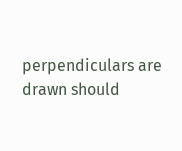perpendiculars are drawn should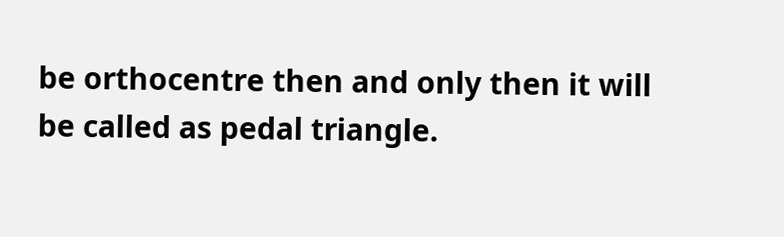be orthocentre then and only then it will be called as pedal triangle.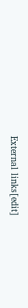External links[edit]